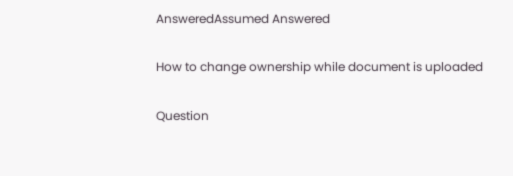AnsweredAssumed Answered

How to change ownership while document is uploaded

Question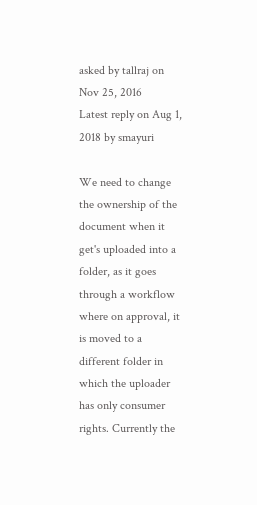asked by tallraj on Nov 25, 2016
Latest reply on Aug 1, 2018 by smayuri

We need to change the ownership of the document when it get's uploaded into a folder, as it goes through a workflow where on approval, it is moved to a different folder in which the uploader has only consumer rights. Currently the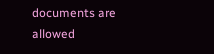documents are allowed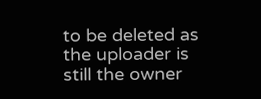to be deleted as the uploader is still the owner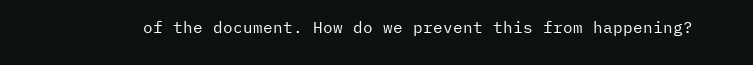of the document. How do we prevent this from happening?